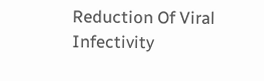Reduction Of Viral Infectivity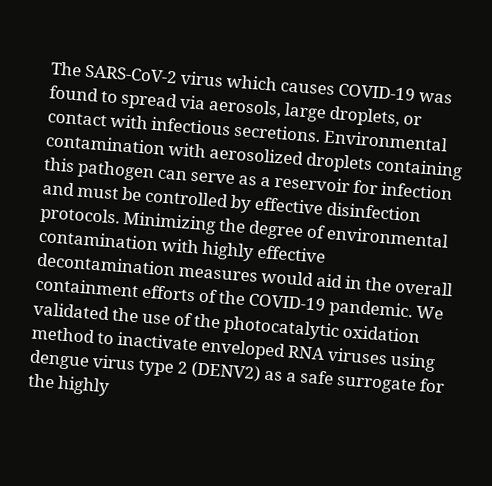The SARS-CoV-2 virus which causes COVID-19 was found to spread via aerosols, large droplets, or contact with infectious secretions. Environmental contamination with aerosolized droplets containing this pathogen can serve as a reservoir for infection and must be controlled by effective disinfection protocols. Minimizing the degree of environmental contamination with highly effective decontamination measures would aid in the overall containment efforts of the COVID-19 pandemic. We validated the use of the photocatalytic oxidation method to inactivate enveloped RNA viruses using dengue virus type 2 (DENV2) as a safe surrogate for the highly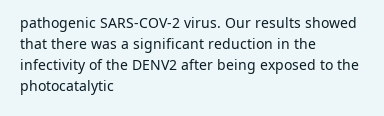pathogenic SARS-COV-2 virus. Our results showed that there was a significant reduction in the infectivity of the DENV2 after being exposed to the photocatalytic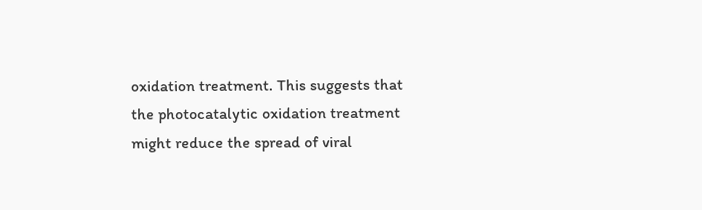oxidation treatment. This suggests that the photocatalytic oxidation treatment might reduce the spread of viral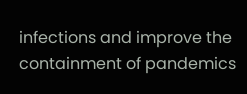infections and improve the containment of pandemics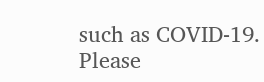such as COVID-19. Please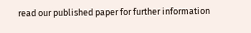read our published paper for further information